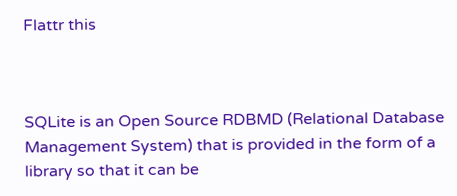Flattr this



SQLite is an Open Source RDBMD (Relational Database Management System) that is provided in the form of a library so that it can be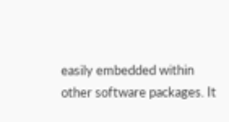easily embedded within other software packages. It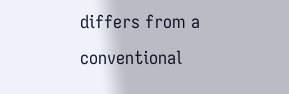differs from a conventional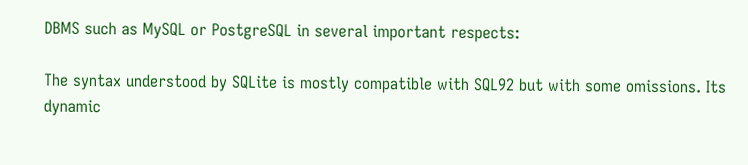DBMS such as MySQL or PostgreSQL in several important respects:

The syntax understood by SQLite is mostly compatible with SQL92 but with some omissions. Its dynamic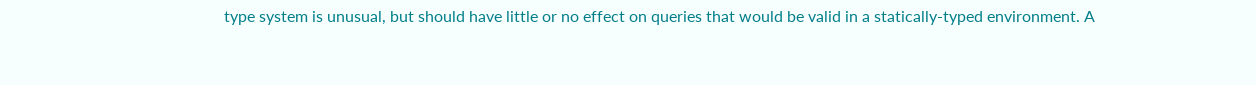type system is unusual, but should have little or no effect on queries that would be valid in a statically-typed environment. A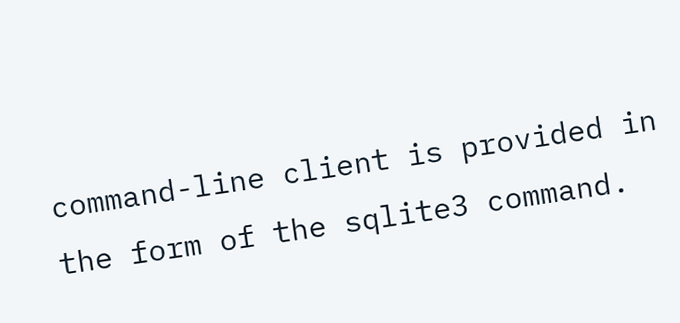command-line client is provided in the form of the sqlite3 command.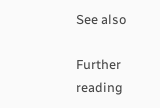See also

Further reading